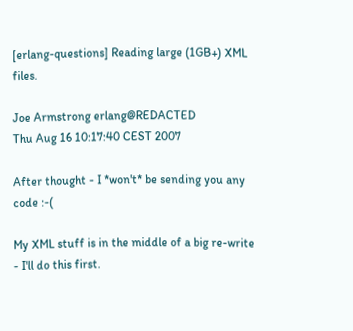[erlang-questions] Reading large (1GB+) XML files.

Joe Armstrong erlang@REDACTED
Thu Aug 16 10:17:40 CEST 2007

After thought - I *won't* be sending you any code :-(

My XML stuff is in the middle of a big re-write - I'll do this first.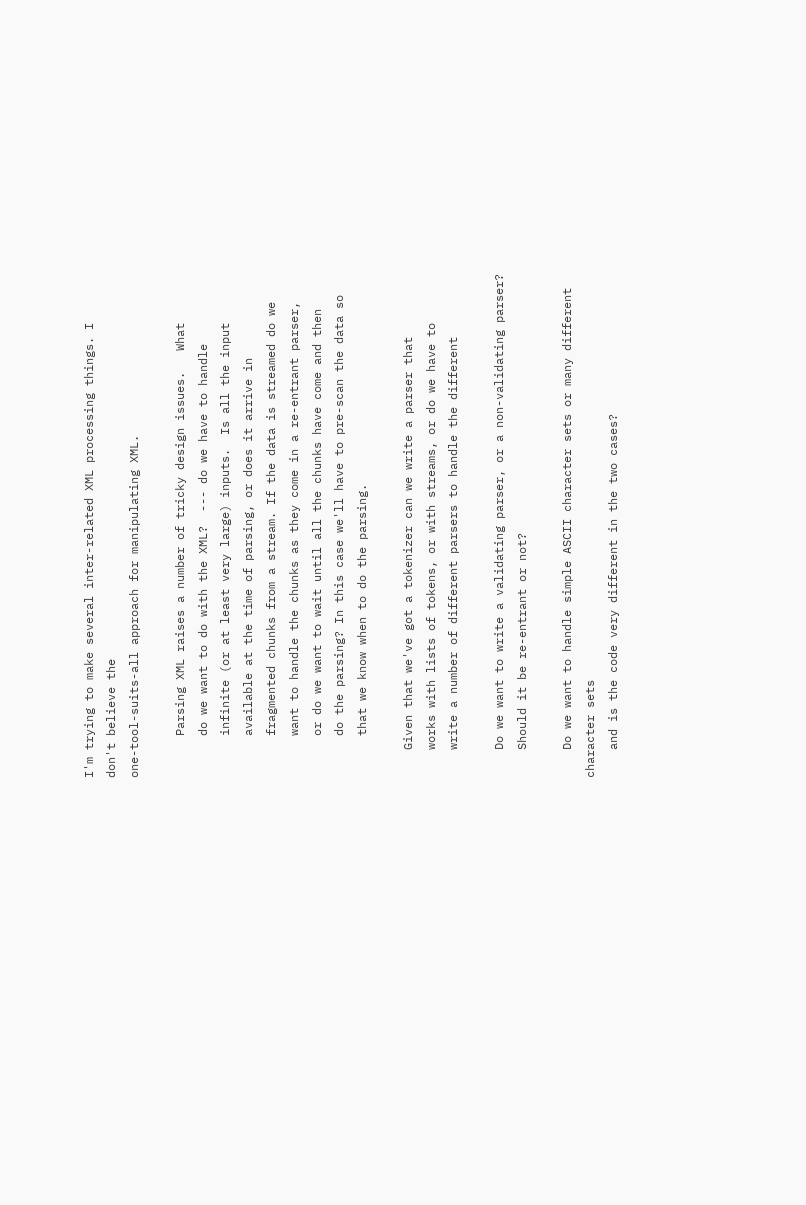I'm trying to make several inter-related XML processing things. I
don't believe the
one-tool-suits-all approach for manipulating XML.

      Parsing XML raises a number of tricky design issues.   What
      do we want to do with the XML?  --- do we have to handle
      infinite (or at least very large) inputs.  Is all the input
      available at the time of parsing, or does it arrive in
      fragmented chunks from a stream. If the data is streamed do we
      want to handle the chunks as they come in a re-entrant parser,
      or do we want to wait until all the chunks have come and then
      do the parsing? In this case we'll have to pre-scan the data so
      that we know when to do the parsing.

    Given that we've got a tokenizer can we write a parser that
    works with lists of tokens, or with streams, or do we have to
    write a number of different parsers to handle the different

    Do we want to write a validating parser, or a non-validating parser?
    Should it be re-entrant or not?

    Do we want to handle simple ASCII character sets or many different
character sets
    and is the code very different in the two cases?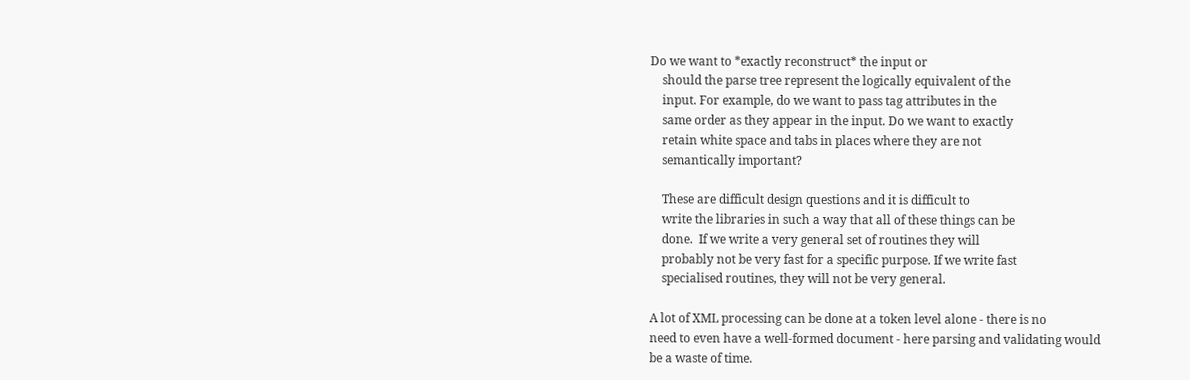Do we want to *exactly reconstruct* the input or
    should the parse tree represent the logically equivalent of the
    input. For example, do we want to pass tag attributes in the
    same order as they appear in the input. Do we want to exactly
    retain white space and tabs in places where they are not
    semantically important?

    These are difficult design questions and it is difficult to
    write the libraries in such a way that all of these things can be
    done.  If we write a very general set of routines they will
    probably not be very fast for a specific purpose. If we write fast
    specialised routines, they will not be very general.

A lot of XML processing can be done at a token level alone - there is no
need to even have a well-formed document - here parsing and validating would
be a waste of time.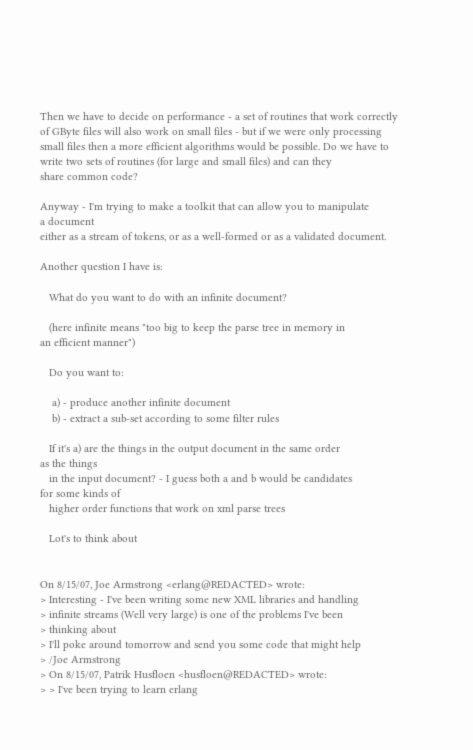Then we have to decide on performance - a set of routines that work correctly
of GByte files will also work on small files - but if we were only processing
small files then a more efficient algorithms would be possible. Do we have to
write two sets of routines (for large and small files) and can they
share common code?

Anyway - I'm trying to make a toolkit that can allow you to manipulate
a document
either as a stream of tokens, or as a well-formed or as a validated document.

Another question I have is:

   What do you want to do with an infinite document?

   (here infinite means "too big to keep the parse tree in memory in
an efficient manner")

   Do you want to:

    a) - produce another infinite document
    b) - extract a sub-set according to some filter rules

   If it's a) are the things in the output document in the same order
as the things
   in the input document? - I guess both a and b would be candidates
for some kinds of
   higher order functions that work on xml parse trees

   Lot's to think about


On 8/15/07, Joe Armstrong <erlang@REDACTED> wrote:
> Interesting - I've been writing some new XML libraries and handling
> infinite streams (Well very large) is one of the problems I've been
> thinking about
> I'll poke around tomorrow and send you some code that might help
> /Joe Armstrong
> On 8/15/07, Patrik Husfloen <husfloen@REDACTED> wrote:
> > I've been trying to learn erlang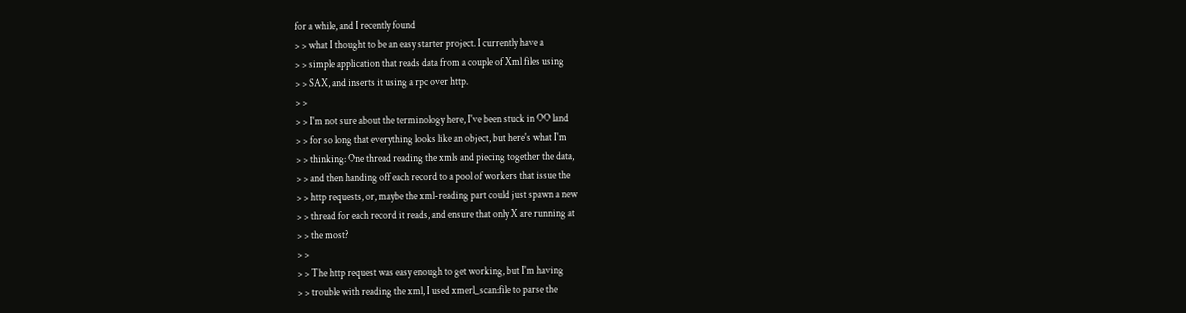for a while, and I recently found
> > what I thought to be an easy starter project. I currently have a
> > simple application that reads data from a couple of Xml files using
> > SAX, and inserts it using a rpc over http.
> >
> > I'm not sure about the terminology here, I've been stuck in OO land
> > for so long that everything looks like an object, but here's what I'm
> > thinking: One thread reading the xmls and piecing together the data,
> > and then handing off each record to a pool of workers that issue the
> > http requests, or, maybe the xml-reading part could just spawn a new
> > thread for each record it reads, and ensure that only X are running at
> > the most?
> >
> > The http request was easy enough to get working, but I'm having
> > trouble with reading the xml, I used xmerl_scan:file to parse the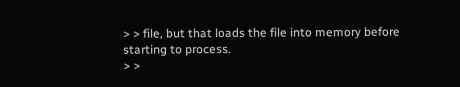> > file, but that loads the file into memory before starting to process.
> >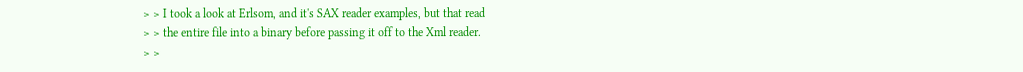> > I took a look at Erlsom, and it's SAX reader examples, but that read
> > the entire file into a binary before passing it off to the Xml reader.
> >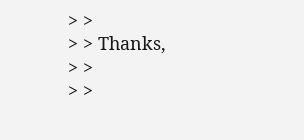> >
> > Thanks,
> >
> >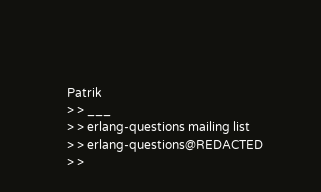Patrik
> > ___
> > erlang-questions mailing list
> > erlang-questions@REDACTED
> >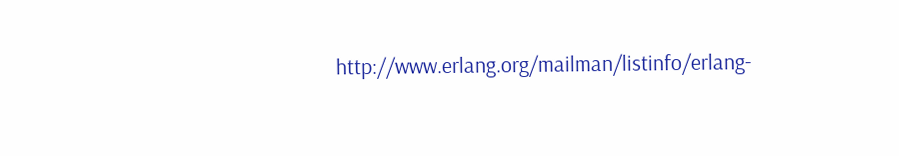http://www.erlang.org/mailman/listinfo/erlang-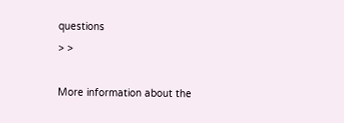questions
> >

More information about the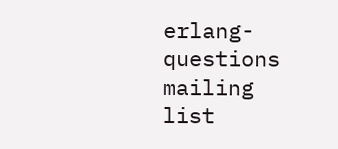erlang-questions mailing list